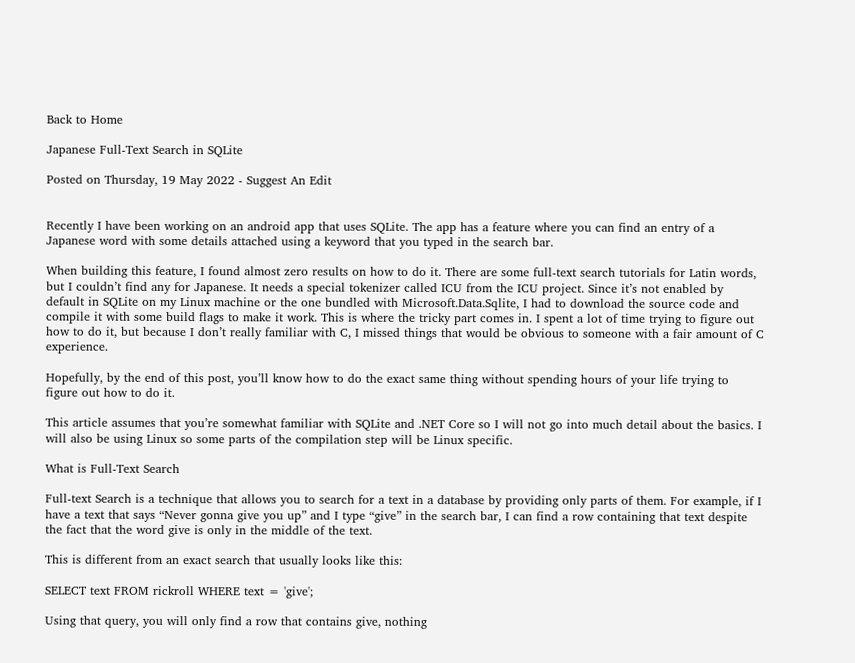Back to Home

Japanese Full-Text Search in SQLite

Posted on Thursday, 19 May 2022 - Suggest An Edit


Recently I have been working on an android app that uses SQLite. The app has a feature where you can find an entry of a Japanese word with some details attached using a keyword that you typed in the search bar.

When building this feature, I found almost zero results on how to do it. There are some full-text search tutorials for Latin words, but I couldn’t find any for Japanese. It needs a special tokenizer called ICU from the ICU project. Since it’s not enabled by default in SQLite on my Linux machine or the one bundled with Microsoft.Data.Sqlite, I had to download the source code and compile it with some build flags to make it work. This is where the tricky part comes in. I spent a lot of time trying to figure out how to do it, but because I don’t really familiar with C, I missed things that would be obvious to someone with a fair amount of C experience.

Hopefully, by the end of this post, you’ll know how to do the exact same thing without spending hours of your life trying to figure out how to do it.

This article assumes that you’re somewhat familiar with SQLite and .NET Core so I will not go into much detail about the basics. I will also be using Linux so some parts of the compilation step will be Linux specific.

What is Full-Text Search

Full-text Search is a technique that allows you to search for a text in a database by providing only parts of them. For example, if I have a text that says “Never gonna give you up” and I type “give” in the search bar, I can find a row containing that text despite the fact that the word give is only in the middle of the text.

This is different from an exact search that usually looks like this:

SELECT text FROM rickroll WHERE text = 'give';

Using that query, you will only find a row that contains give, nothing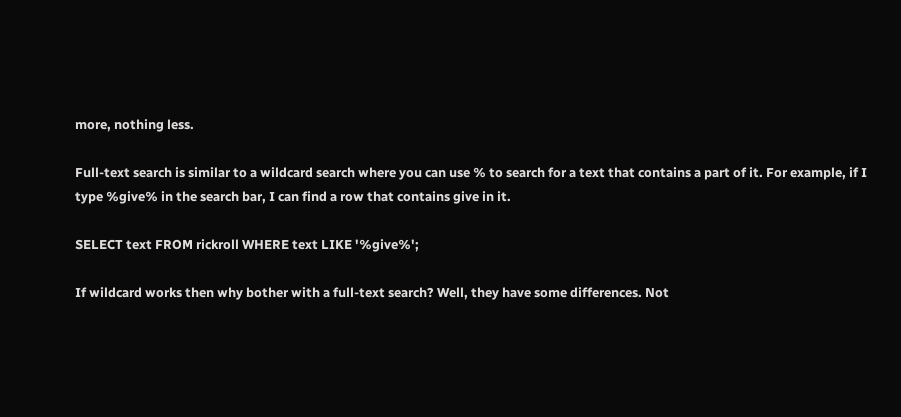more, nothing less.

Full-text search is similar to a wildcard search where you can use % to search for a text that contains a part of it. For example, if I type %give% in the search bar, I can find a row that contains give in it.

SELECT text FROM rickroll WHERE text LIKE '%give%';

If wildcard works then why bother with a full-text search? Well, they have some differences. Not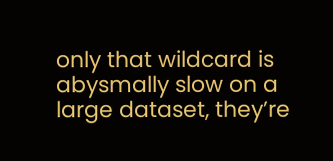only that wildcard is abysmally slow on a large dataset, they’re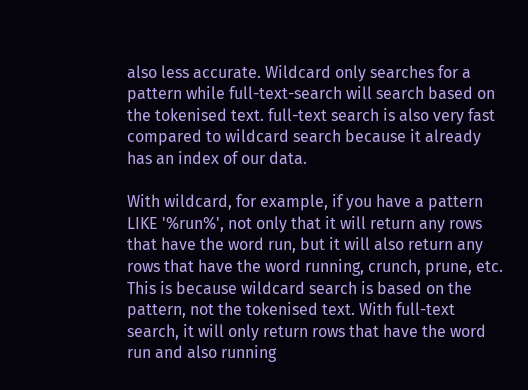also less accurate. Wildcard only searches for a pattern while full-text-search will search based on the tokenised text. full-text search is also very fast compared to wildcard search because it already has an index of our data.

With wildcard, for example, if you have a pattern LIKE '%run%', not only that it will return any rows that have the word run, but it will also return any rows that have the word running, crunch, prune, etc. This is because wildcard search is based on the pattern, not the tokenised text. With full-text search, it will only return rows that have the word run and also running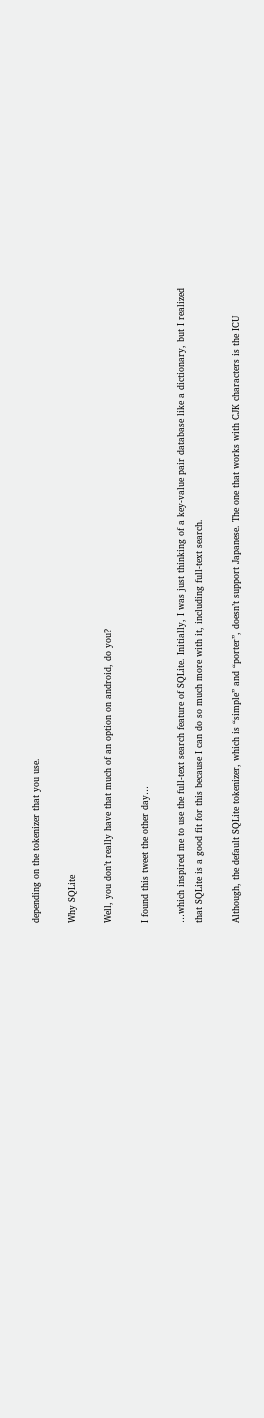depending on the tokenizer that you use.

Why SQLite

Well, you don’t really have that much of an option on android, do you?

I found this tweet the other day…

…which inspired me to use the full-text search feature of SQLite. Initially, I was just thinking of a key-value pair database like a dictionary, but I realized that SQLite is a good fit for this because I can do so much more with it, including full-text search.

Although, the default SQLite tokenizer, which is “simple” and “porter”, doesn’t support Japanese. The one that works with CJK characters is the ICU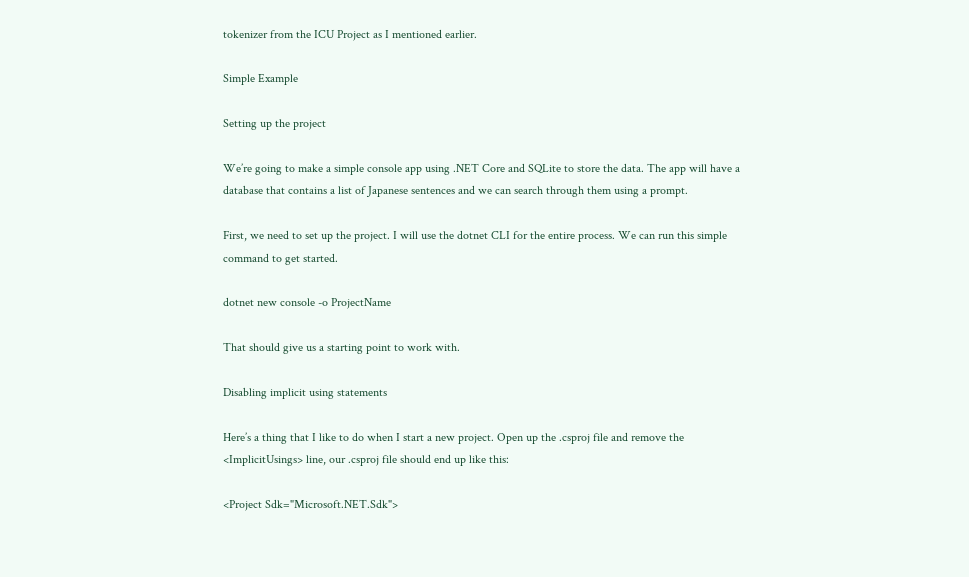tokenizer from the ICU Project as I mentioned earlier.

Simple Example

Setting up the project

We’re going to make a simple console app using .NET Core and SQLite to store the data. The app will have a database that contains a list of Japanese sentences and we can search through them using a prompt.

First, we need to set up the project. I will use the dotnet CLI for the entire process. We can run this simple command to get started.

dotnet new console -o ProjectName

That should give us a starting point to work with.

Disabling implicit using statements

Here’s a thing that I like to do when I start a new project. Open up the .csproj file and remove the <ImplicitUsings> line, our .csproj file should end up like this:

<Project Sdk="Microsoft.NET.Sdk">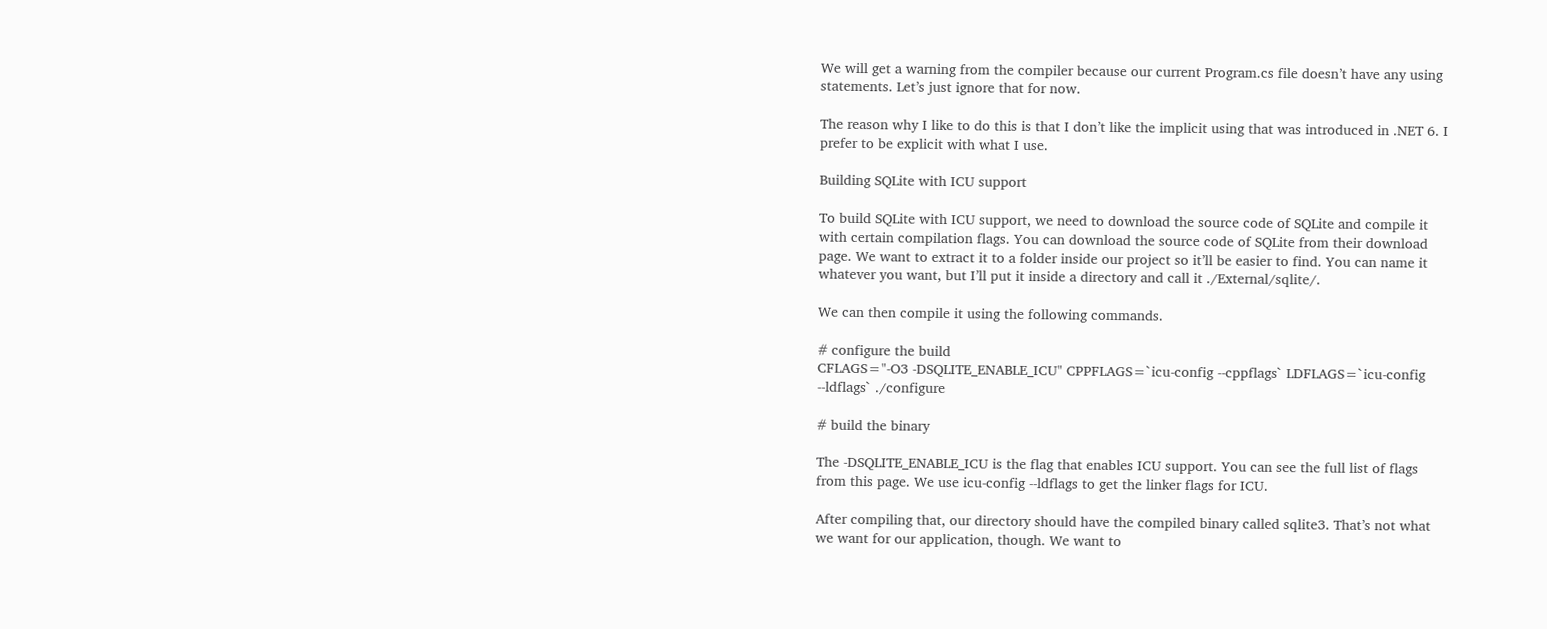We will get a warning from the compiler because our current Program.cs file doesn’t have any using statements. Let’s just ignore that for now.

The reason why I like to do this is that I don’t like the implicit using that was introduced in .NET 6. I prefer to be explicit with what I use.

Building SQLite with ICU support

To build SQLite with ICU support, we need to download the source code of SQLite and compile it with certain compilation flags. You can download the source code of SQLite from their download page. We want to extract it to a folder inside our project so it’ll be easier to find. You can name it whatever you want, but I’ll put it inside a directory and call it ./External/sqlite/.

We can then compile it using the following commands.

# configure the build
CFLAGS="-O3 -DSQLITE_ENABLE_ICU" CPPFLAGS=`icu-config --cppflags` LDFLAGS=`icu-config --ldflags` ./configure

# build the binary

The -DSQLITE_ENABLE_ICU is the flag that enables ICU support. You can see the full list of flags from this page. We use icu-config --ldflags to get the linker flags for ICU.

After compiling that, our directory should have the compiled binary called sqlite3. That’s not what we want for our application, though. We want to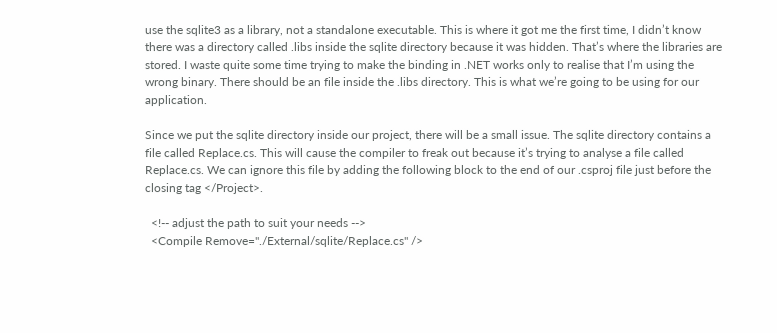use the sqlite3 as a library, not a standalone executable. This is where it got me the first time, I didn’t know there was a directory called .libs inside the sqlite directory because it was hidden. That’s where the libraries are stored. I waste quite some time trying to make the binding in .NET works only to realise that I’m using the wrong binary. There should be an file inside the .libs directory. This is what we’re going to be using for our application.

Since we put the sqlite directory inside our project, there will be a small issue. The sqlite directory contains a file called Replace.cs. This will cause the compiler to freak out because it’s trying to analyse a file called Replace.cs. We can ignore this file by adding the following block to the end of our .csproj file just before the closing tag </Project>.

  <!-- adjust the path to suit your needs -->
  <Compile Remove="./External/sqlite/Replace.cs" />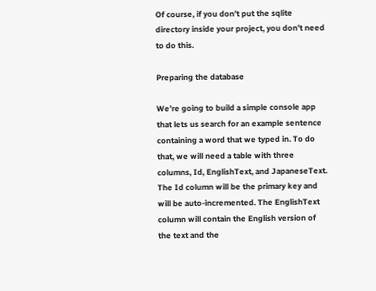Of course, if you don’t put the sqlite directory inside your project, you don’t need to do this.

Preparing the database

We’re going to build a simple console app that lets us search for an example sentence containing a word that we typed in. To do that, we will need a table with three columns, Id, EnglishText, and JapaneseText. The Id column will be the primary key and will be auto-incremented. The EnglishText column will contain the English version of the text and the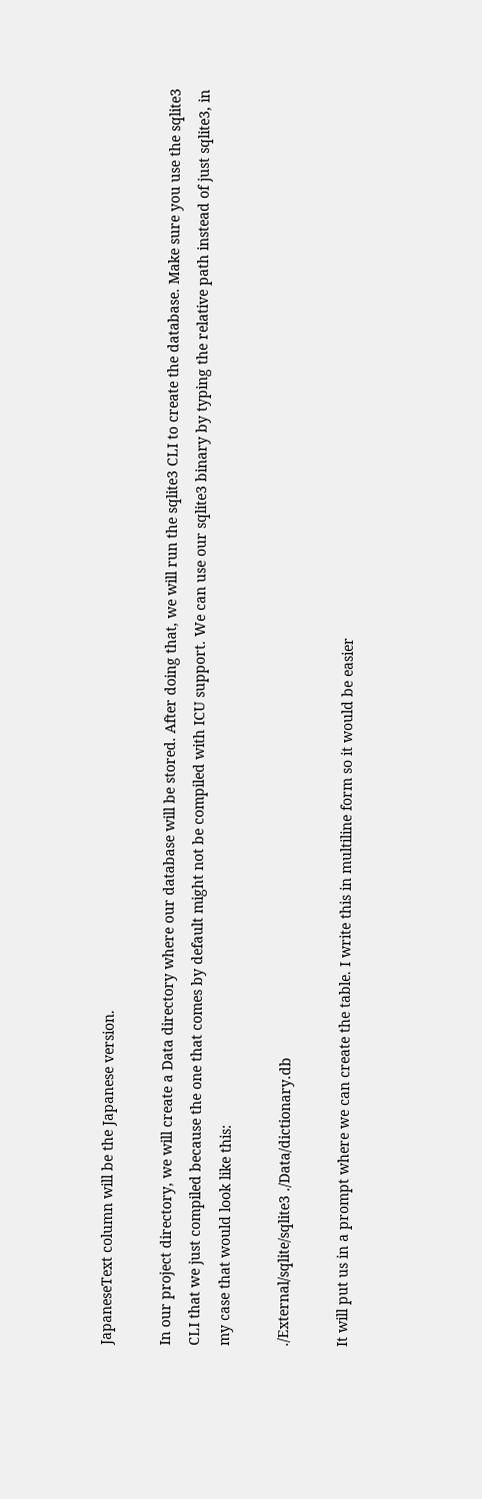JapaneseText column will be the Japanese version.

In our project directory, we will create a Data directory where our database will be stored. After doing that, we will run the sqlite3 CLI to create the database. Make sure you use the sqlite3 CLI that we just compiled because the one that comes by default might not be compiled with ICU support. We can use our sqlite3 binary by typing the relative path instead of just sqlite3, in my case that would look like this:

./External/sqlite/sqlite3 ./Data/dictionary.db

It will put us in a prompt where we can create the table. I write this in multiline form so it would be easier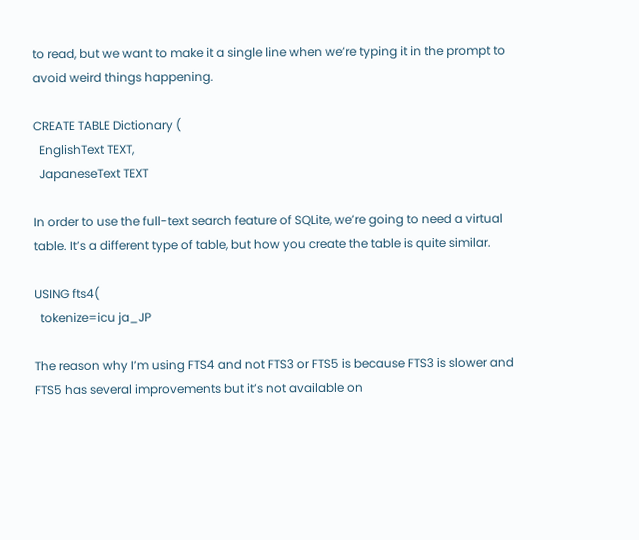to read, but we want to make it a single line when we’re typing it in the prompt to avoid weird things happening.

CREATE TABLE Dictionary (
  EnglishText TEXT,
  JapaneseText TEXT

In order to use the full-text search feature of SQLite, we’re going to need a virtual table. It’s a different type of table, but how you create the table is quite similar.

USING fts4(
  tokenize=icu ja_JP

The reason why I’m using FTS4 and not FTS3 or FTS5 is because FTS3 is slower and FTS5 has several improvements but it’s not available on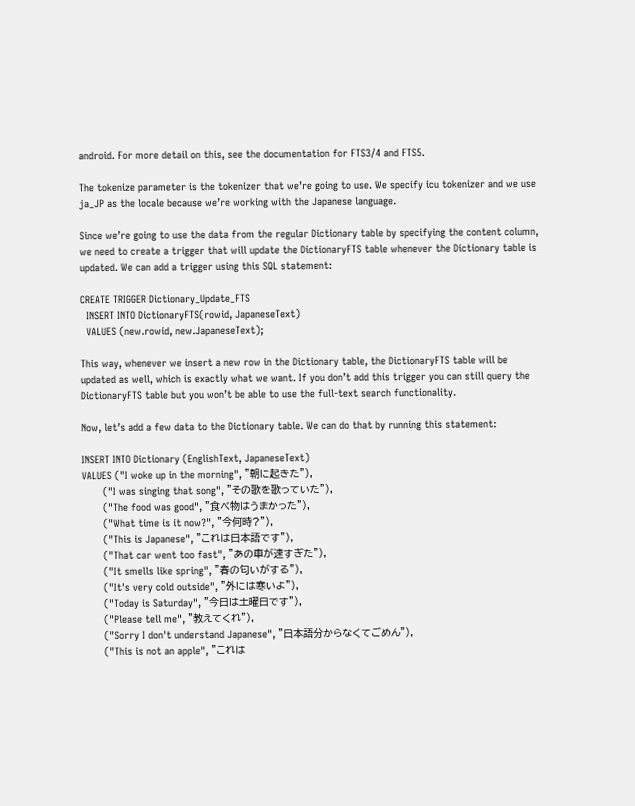android. For more detail on this, see the documentation for FTS3/4 and FTS5.

The tokenize parameter is the tokenizer that we’re going to use. We specify icu tokenizer and we use ja_JP as the locale because we’re working with the Japanese language.

Since we’re going to use the data from the regular Dictionary table by specifying the content column, we need to create a trigger that will update the DictionaryFTS table whenever the Dictionary table is updated. We can add a trigger using this SQL statement:

CREATE TRIGGER Dictionary_Update_FTS
  INSERT INTO DictionaryFTS(rowid, JapaneseText)
  VALUES (new.rowid, new.JapaneseText);

This way, whenever we insert a new row in the Dictionary table, the DictionaryFTS table will be updated as well, which is exactly what we want. If you don’t add this trigger you can still query the DictionaryFTS table but you won’t be able to use the full-text search functionality.

Now, let’s add a few data to the Dictionary table. We can do that by running this statement:

INSERT INTO Dictionary (EnglishText, JapaneseText)
VALUES ("I woke up in the morning", "朝に起きた"),
       ("I was singing that song", "その歌を歌っていた"),
       ("The food was good", "食べ物はうまかった"),
       ("What time is it now?", "今何時?"),
       ("This is Japanese", "これは日本語です"),
       ("That car went too fast", "あの車が速すぎた"),
       ("It smells like spring", "春の匂いがする"),
       ("It's very cold outside", "外には寒いよ"),
       ("Today is Saturday", "今日は土曜日です"),
       ("Please tell me", "教えてくれ"),
       ("Sorry I don't understand Japanese", "日本語分からなくてごめん"),
       ("This is not an apple", "これは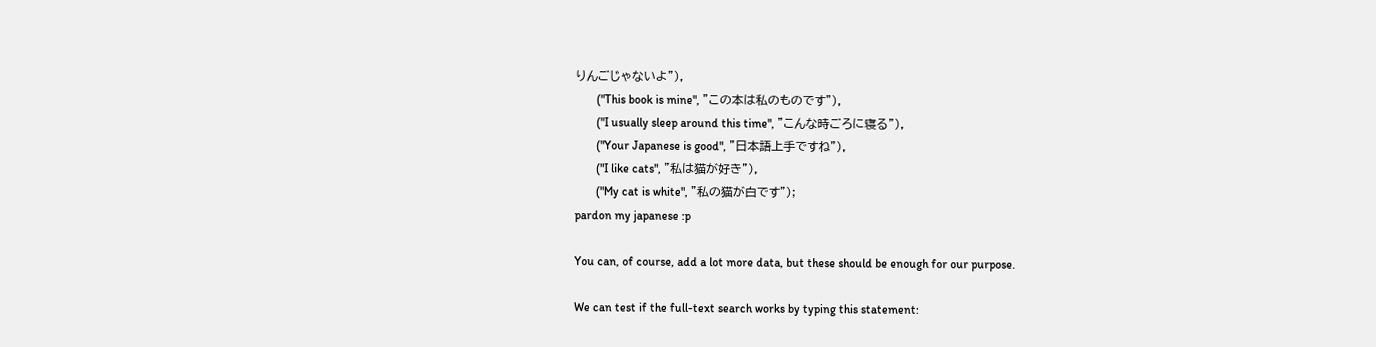りんごじゃないよ"),
       ("This book is mine", "この本は私のものです"),
       ("I usually sleep around this time", "こんな時ごろに寝る"),
       ("Your Japanese is good", "日本語上手ですね"),
       ("I like cats", "私は猫が好き"),
       ("My cat is white", "私の猫が白です");
pardon my japanese :p

You can, of course, add a lot more data, but these should be enough for our purpose.

We can test if the full-text search works by typing this statement: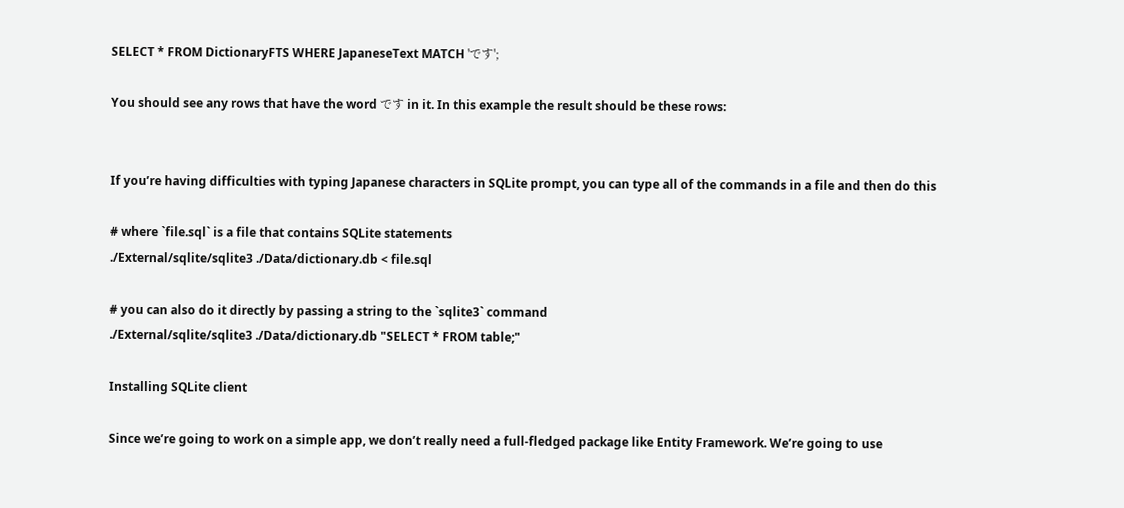SELECT * FROM DictionaryFTS WHERE JapaneseText MATCH 'です';

You should see any rows that have the word です in it. In this example the result should be these rows:


If you’re having difficulties with typing Japanese characters in SQLite prompt, you can type all of the commands in a file and then do this

# where `file.sql` is a file that contains SQLite statements
./External/sqlite/sqlite3 ./Data/dictionary.db < file.sql

# you can also do it directly by passing a string to the `sqlite3` command
./External/sqlite/sqlite3 ./Data/dictionary.db "SELECT * FROM table;"

Installing SQLite client

Since we’re going to work on a simple app, we don’t really need a full-fledged package like Entity Framework. We’re going to use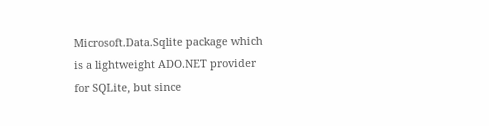Microsoft.Data.Sqlite package which is a lightweight ADO.NET provider for SQLite, but since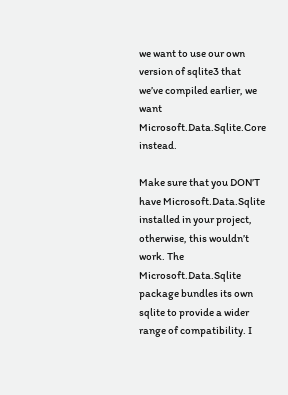we want to use our own version of sqlite3 that we’ve compiled earlier, we want Microsoft.Data.Sqlite.Core instead.

Make sure that you DON’T have Microsoft.Data.Sqlite installed in your project, otherwise, this wouldn’t work. The Microsoft.Data.Sqlite package bundles its own sqlite to provide a wider range of compatibility. I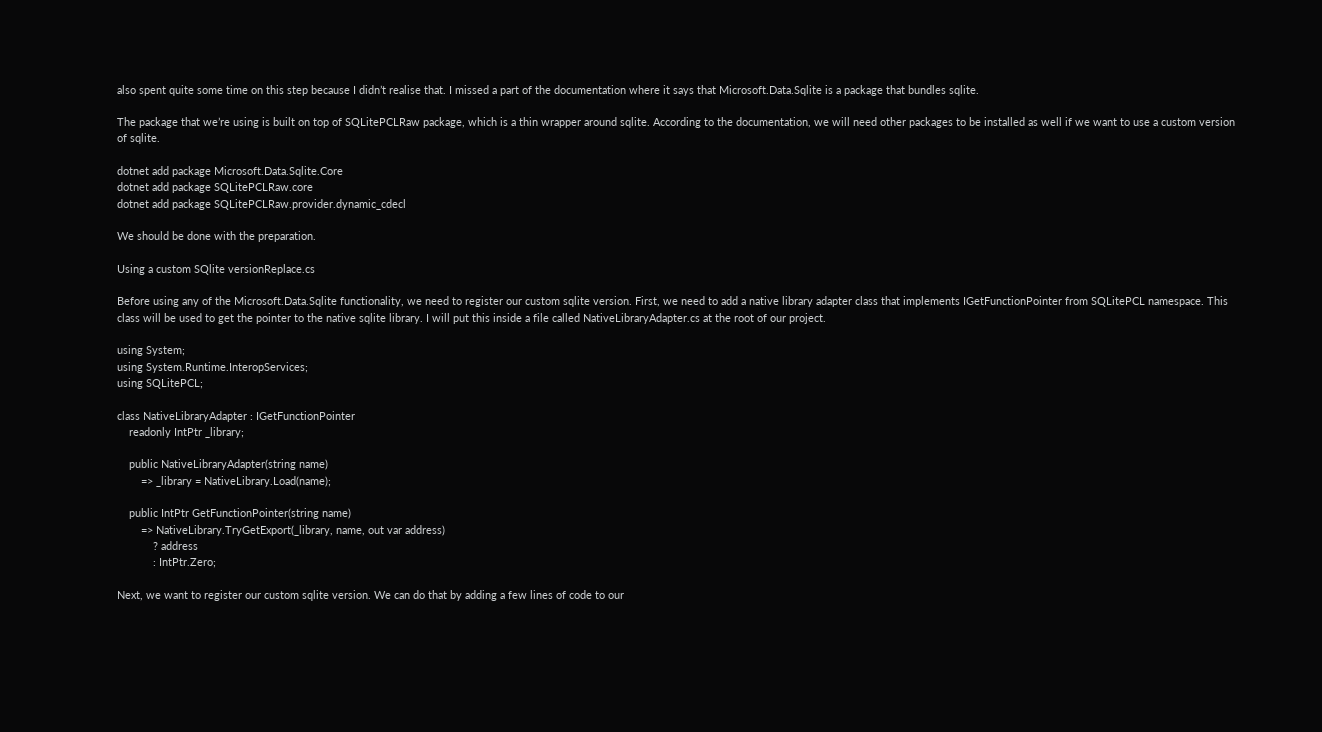also spent quite some time on this step because I didn’t realise that. I missed a part of the documentation where it says that Microsoft.Data.Sqlite is a package that bundles sqlite.

The package that we’re using is built on top of SQLitePCLRaw package, which is a thin wrapper around sqlite. According to the documentation, we will need other packages to be installed as well if we want to use a custom version of sqlite.

dotnet add package Microsoft.Data.Sqlite.Core
dotnet add package SQLitePCLRaw.core
dotnet add package SQLitePCLRaw.provider.dynamic_cdecl

We should be done with the preparation.

Using a custom SQlite versionReplace.cs

Before using any of the Microsoft.Data.Sqlite functionality, we need to register our custom sqlite version. First, we need to add a native library adapter class that implements IGetFunctionPointer from SQLitePCL namespace. This class will be used to get the pointer to the native sqlite library. I will put this inside a file called NativeLibraryAdapter.cs at the root of our project.

using System;
using System.Runtime.InteropServices;
using SQLitePCL;

class NativeLibraryAdapter : IGetFunctionPointer
    readonly IntPtr _library;

    public NativeLibraryAdapter(string name)
        => _library = NativeLibrary.Load(name);

    public IntPtr GetFunctionPointer(string name)
        => NativeLibrary.TryGetExport(_library, name, out var address)
            ? address
            : IntPtr.Zero;

Next, we want to register our custom sqlite version. We can do that by adding a few lines of code to our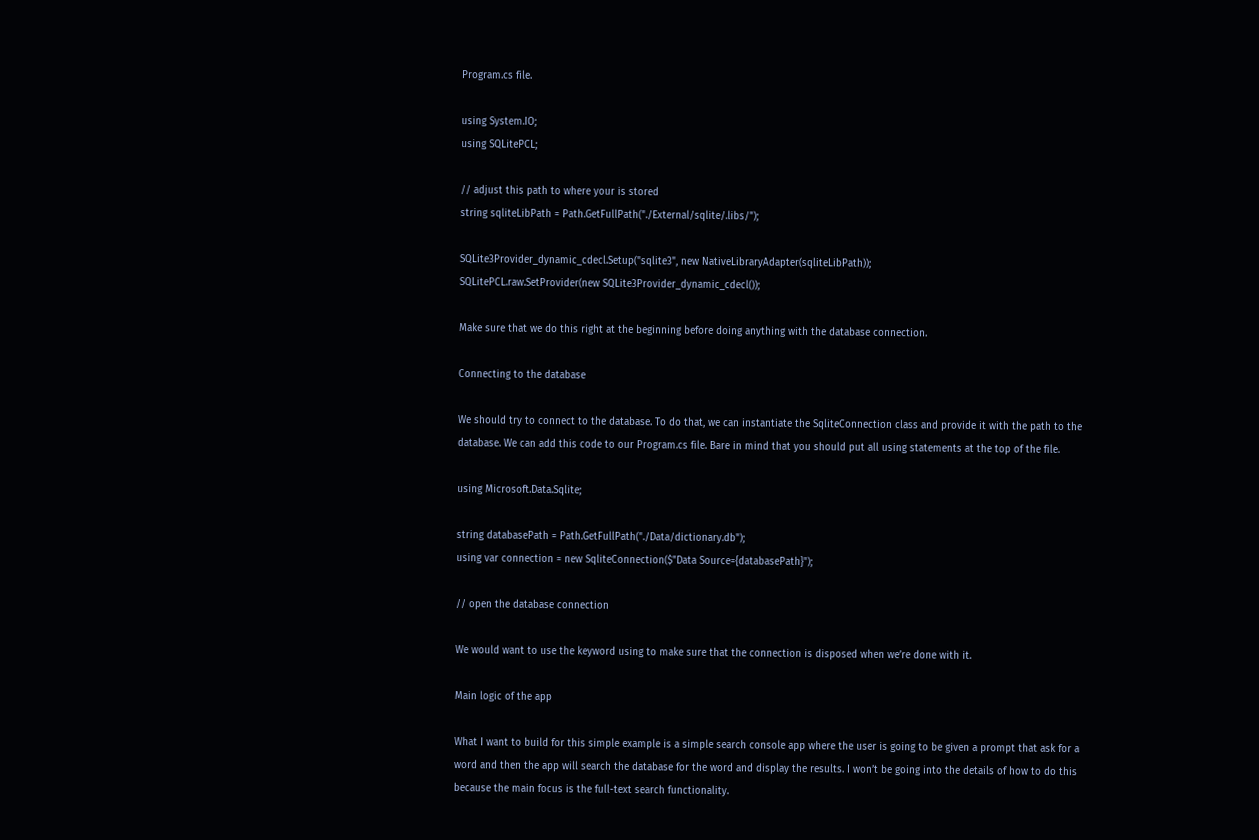Program.cs file.

using System.IO;
using SQLitePCL;

// adjust this path to where your is stored
string sqliteLibPath = Path.GetFullPath("./External/sqlite/.libs/");

SQLite3Provider_dynamic_cdecl.Setup("sqlite3", new NativeLibraryAdapter(sqliteLibPath));
SQLitePCL.raw.SetProvider(new SQLite3Provider_dynamic_cdecl());

Make sure that we do this right at the beginning before doing anything with the database connection.

Connecting to the database

We should try to connect to the database. To do that, we can instantiate the SqliteConnection class and provide it with the path to the database. We can add this code to our Program.cs file. Bare in mind that you should put all using statements at the top of the file.

using Microsoft.Data.Sqlite;

string databasePath = Path.GetFullPath("./Data/dictionary.db");
using var connection = new SqliteConnection($"Data Source={databasePath}");

// open the database connection

We would want to use the keyword using to make sure that the connection is disposed when we’re done with it.

Main logic of the app

What I want to build for this simple example is a simple search console app where the user is going to be given a prompt that ask for a word and then the app will search the database for the word and display the results. I won’t be going into the details of how to do this because the main focus is the full-text search functionality.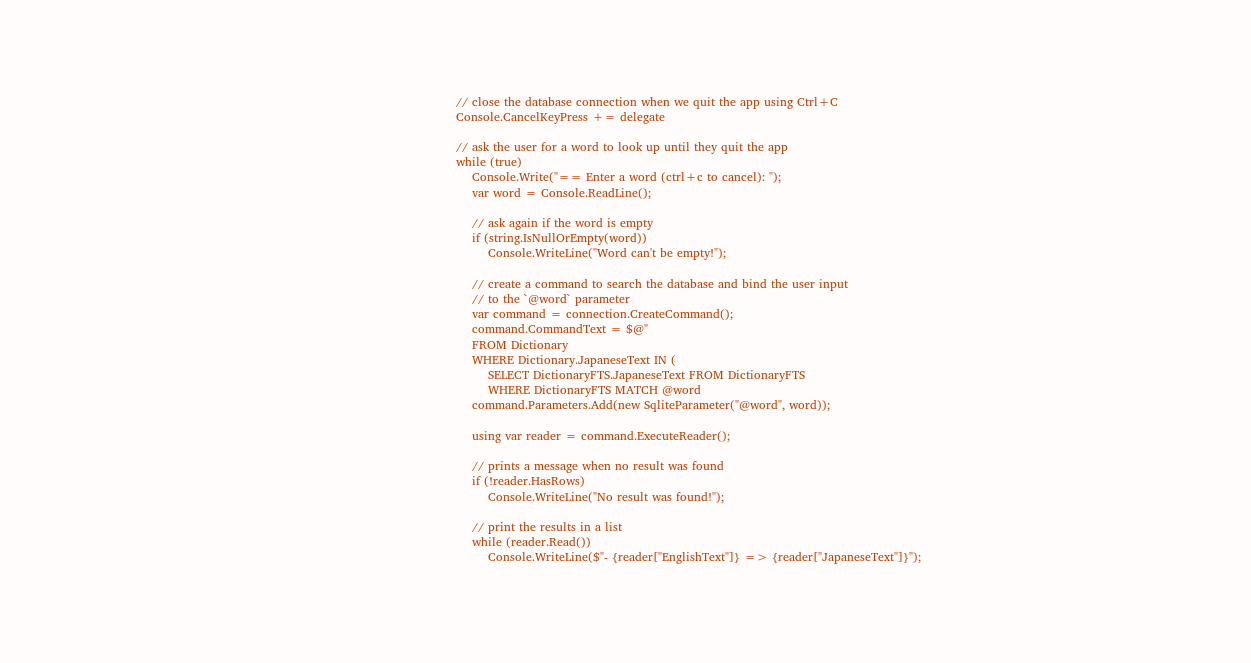// close the database connection when we quit the app using Ctrl+C
Console.CancelKeyPress += delegate

// ask the user for a word to look up until they quit the app
while (true)
    Console.Write("== Enter a word (ctrl+c to cancel): ");
    var word = Console.ReadLine();

    // ask again if the word is empty
    if (string.IsNullOrEmpty(word))
        Console.WriteLine("Word can't be empty!");

    // create a command to search the database and bind the user input
    // to the `@word` parameter
    var command = connection.CreateCommand();
    command.CommandText = $@"
    FROM Dictionary
    WHERE Dictionary.JapaneseText IN (
        SELECT DictionaryFTS.JapaneseText FROM DictionaryFTS
        WHERE DictionaryFTS MATCH @word
    command.Parameters.Add(new SqliteParameter("@word", word));

    using var reader = command.ExecuteReader();

    // prints a message when no result was found
    if (!reader.HasRows)
        Console.WriteLine("No result was found!");

    // print the results in a list
    while (reader.Read())
        Console.WriteLine($"- {reader["EnglishText"]} => {reader["JapaneseText"]}");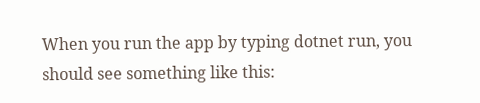When you run the app by typing dotnet run, you should see something like this: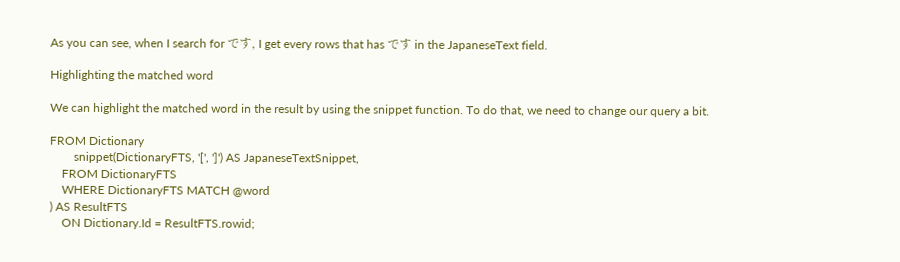As you can see, when I search for です, I get every rows that has です in the JapaneseText field.

Highlighting the matched word

We can highlight the matched word in the result by using the snippet function. To do that, we need to change our query a bit.

FROM Dictionary
        snippet(DictionaryFTS, '[', ']') AS JapaneseTextSnippet,
    FROM DictionaryFTS
    WHERE DictionaryFTS MATCH @word
) AS ResultFTS
    ON Dictionary.Id = ResultFTS.rowid;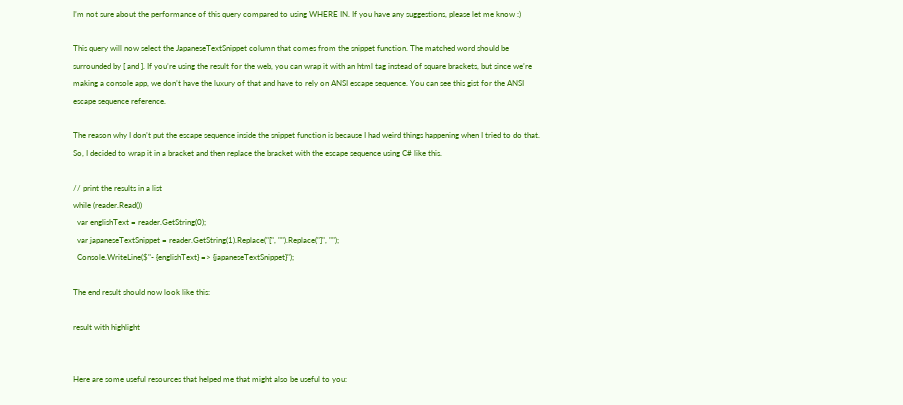I’m not sure about the performance of this query compared to using WHERE IN. If you have any suggestions, please let me know :)

This query will now select the JapaneseTextSnippet column that comes from the snippet function. The matched word should be surrounded by [ and ]. If you’re using the result for the web, you can wrap it with an html tag instead of square brackets, but since we’re making a console app, we don’t have the luxury of that and have to rely on ANSI escape sequence. You can see this gist for the ANSI escape sequence reference.

The reason why I don’t put the escape sequence inside the snippet function is because I had weird things happening when I tried to do that. So, I decided to wrap it in a bracket and then replace the bracket with the escape sequence using C# like this.

// print the results in a list
while (reader.Read())
  var englishText = reader.GetString(0);
  var japaneseTextSnippet = reader.GetString(1).Replace("[", "").Replace("]", "");
  Console.WriteLine($"- {englishText} => {japaneseTextSnippet}");

The end result should now look like this:

result with highlight


Here are some useful resources that helped me that might also be useful to you: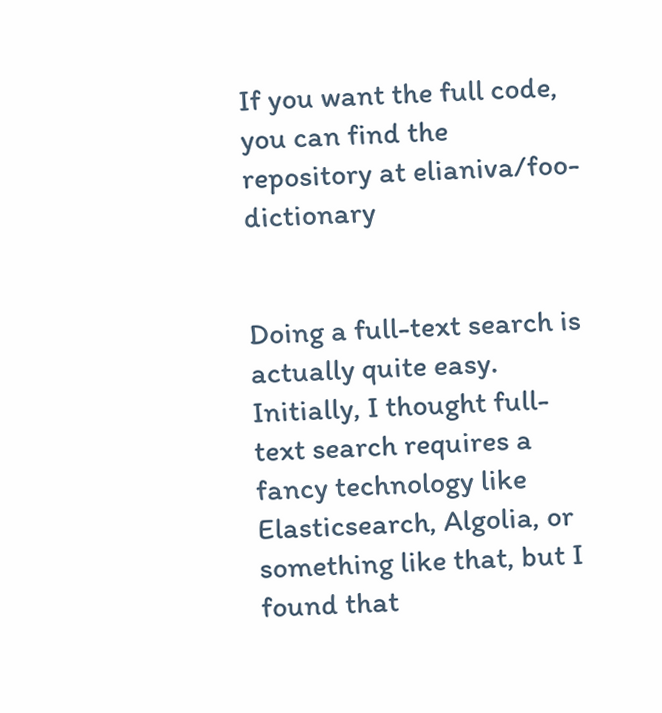If you want the full code, you can find the repository at elianiva/foo-dictionary


Doing a full-text search is actually quite easy. Initially, I thought full-text search requires a fancy technology like Elasticsearch, Algolia, or something like that, but I found that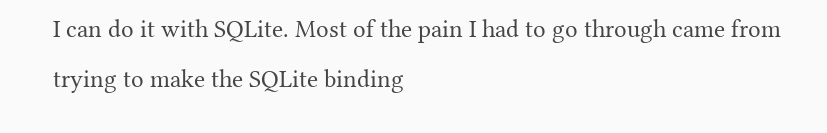I can do it with SQLite. Most of the pain I had to go through came from trying to make the SQLite binding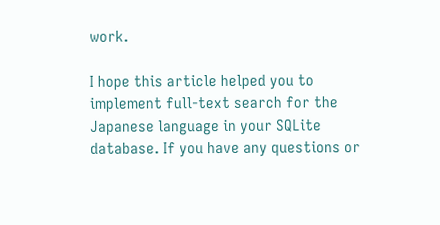work.

I hope this article helped you to implement full-text search for the Japanese language in your SQLite database. If you have any questions or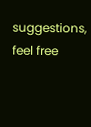suggestions, feel free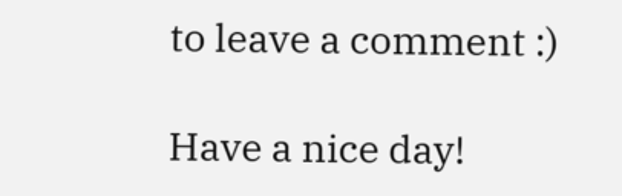to leave a comment :)

Have a nice day!